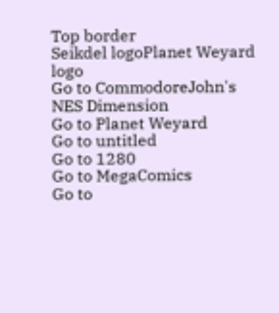Top border
Seikdel logoPlanet Weyard logo
Go to CommodoreJohn's NES Dimension
Go to Planet Weyard
Go to untitled
Go to 1280
Go to MegaComics
Go to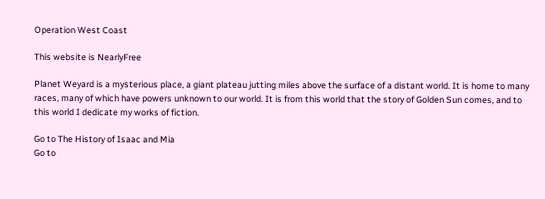Operation West Coast

This website is NearlyFree

Planet Weyard is a mysterious place, a giant plateau jutting miles above the surface of a distant world. It is home to many races, many of which have powers unknown to our world. It is from this world that the story of Golden Sun comes, and to this world I dedicate my works of fiction.

Go to The History of Isaac and Mia
Go to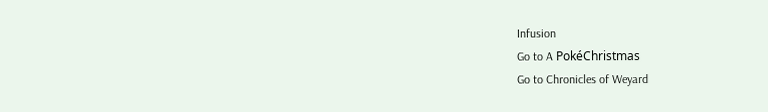Infusion
Go to A PokéChristmas
Go to Chronicles of Weyard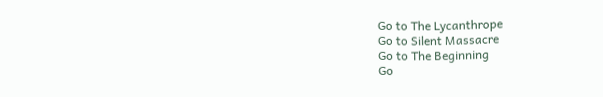Go to The Lycanthrope
Go to Silent Massacre
Go to The Beginning
Go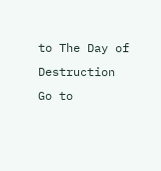to The Day of Destruction
Go to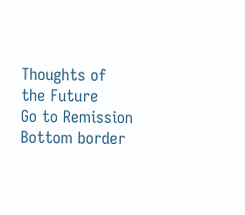Thoughts of the Future
Go to Remission
Bottom border